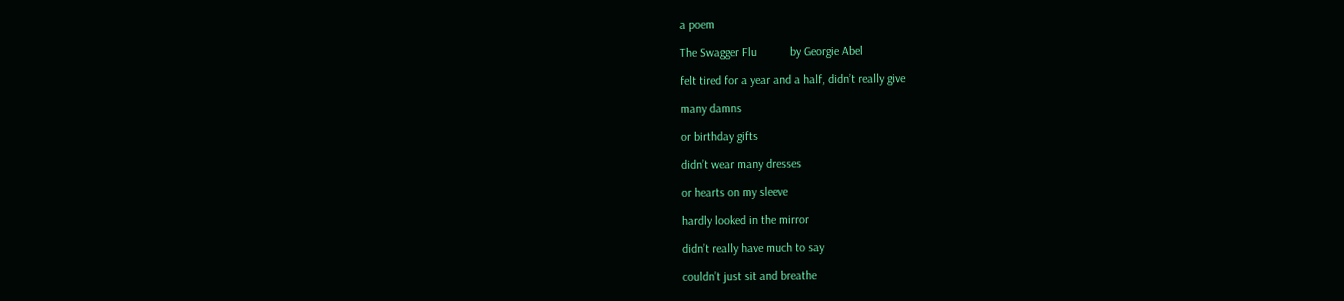a poem

The Swagger Flu           by Georgie Abel

felt tired for a year and a half, didn’t really give

many damns

or birthday gifts

didn’t wear many dresses

or hearts on my sleeve

hardly looked in the mirror

didn’t really have much to say

couldn’t just sit and breathe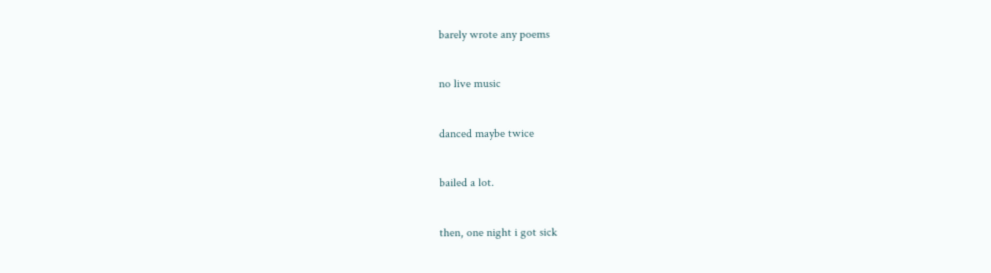barely wrote any poems

no live music

danced maybe twice

bailed a lot.

then, one night i got sick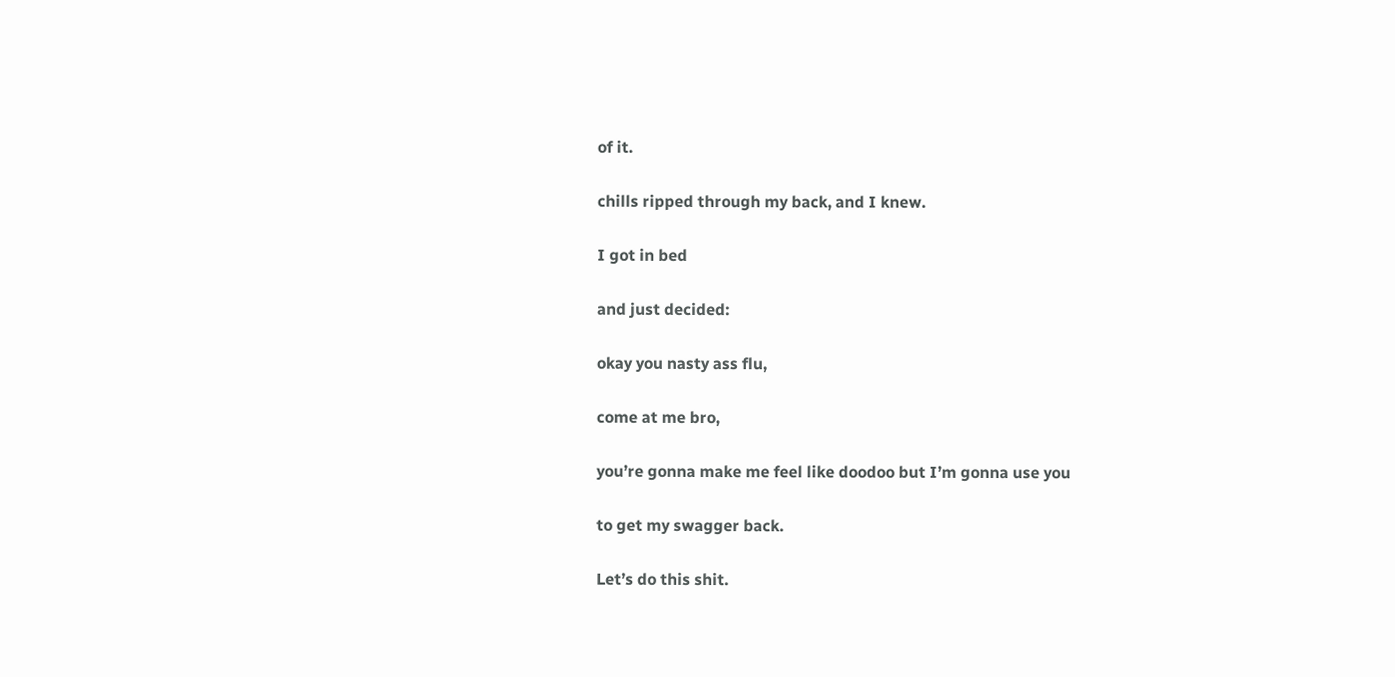of it.

chills ripped through my back, and I knew.

I got in bed

and just decided:

okay you nasty ass flu,

come at me bro,

you’re gonna make me feel like doodoo but I’m gonna use you

to get my swagger back.

Let’s do this shit.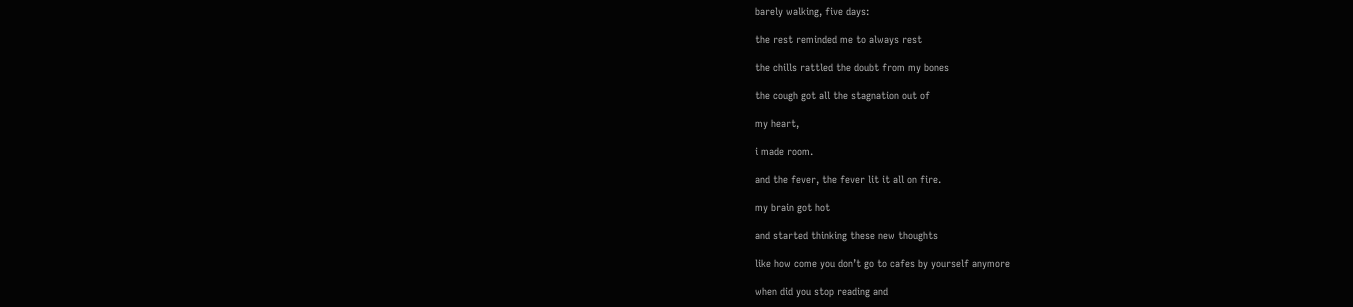barely walking, five days:

the rest reminded me to always rest

the chills rattled the doubt from my bones

the cough got all the stagnation out of

my heart,

i made room.

and the fever, the fever lit it all on fire.

my brain got hot

and started thinking these new thoughts

like how come you don’t go to cafes by yourself anymore

when did you stop reading and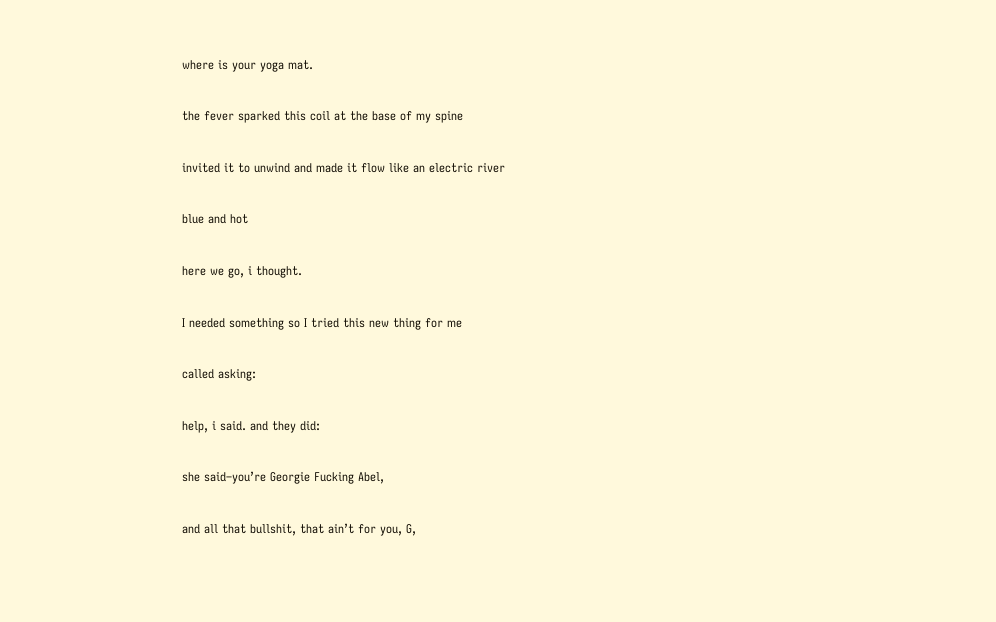where is your yoga mat.

the fever sparked this coil at the base of my spine

invited it to unwind and made it flow like an electric river

blue and hot

here we go, i thought.

I needed something so I tried this new thing for me

called asking:

help, i said. and they did:

she said–you’re Georgie Fucking Abel,

and all that bullshit, that ain’t for you, G,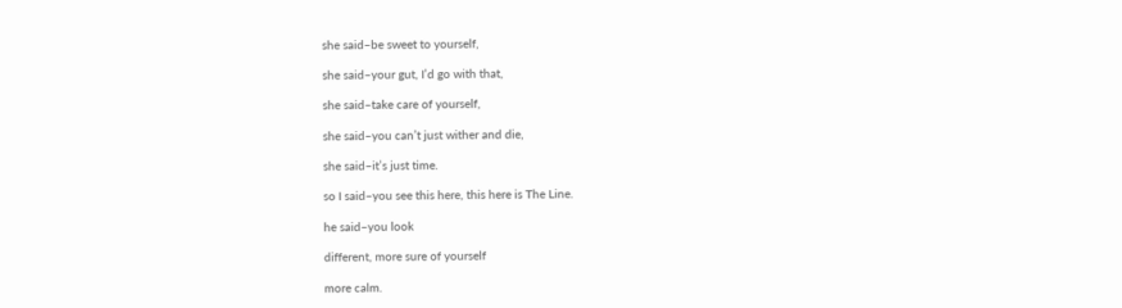she said–be sweet to yourself,

she said–your gut, I’d go with that,

she said–take care of yourself,

she said–you can’t just wither and die,

she said–it’s just time.

so I said–you see this here, this here is The Line.

he said–you look

different, more sure of yourself

more calm.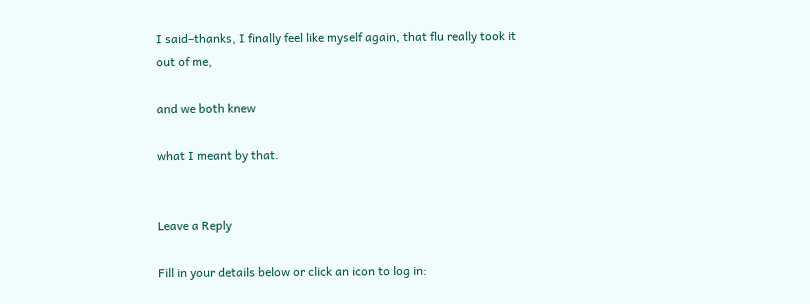I said–thanks, I finally feel like myself again, that flu really took it out of me,

and we both knew

what I meant by that.


Leave a Reply

Fill in your details below or click an icon to log in: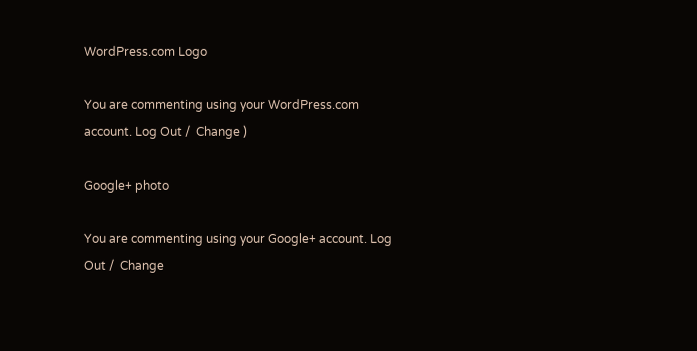WordPress.com Logo

You are commenting using your WordPress.com account. Log Out /  Change )

Google+ photo

You are commenting using your Google+ account. Log Out /  Change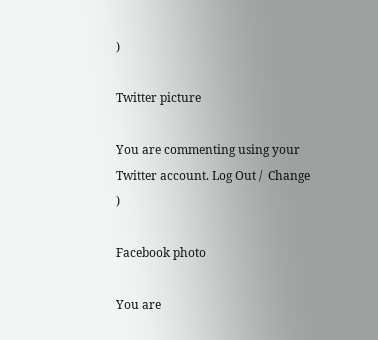)

Twitter picture

You are commenting using your Twitter account. Log Out /  Change )

Facebook photo

You are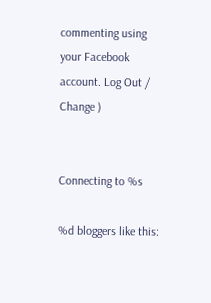commenting using your Facebook account. Log Out /  Change )


Connecting to %s

%d bloggers like this: